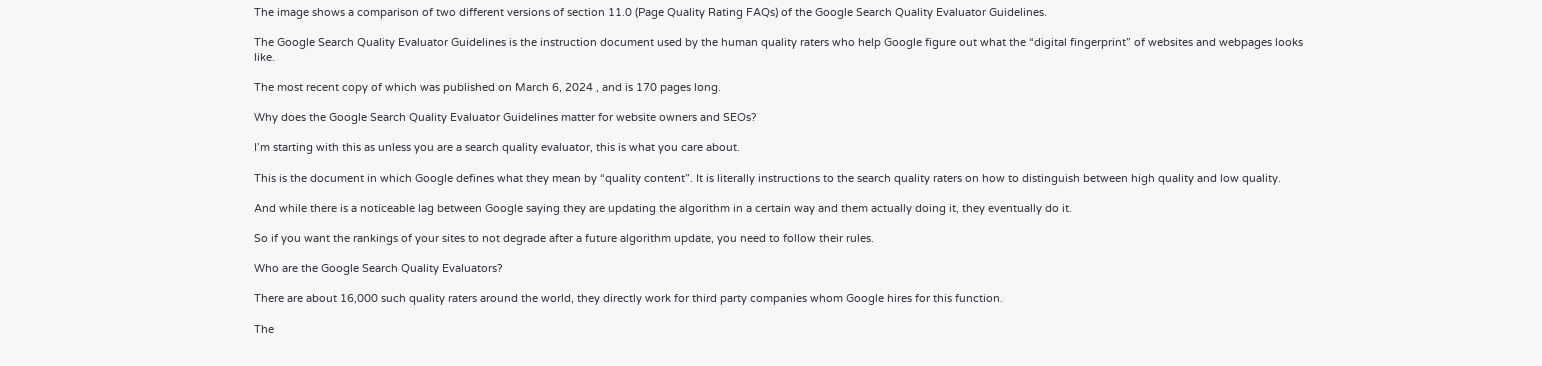The image shows a comparison of two different versions of section 11.0 (Page Quality Rating FAQs) of the Google Search Quality Evaluator Guidelines.

The Google Search Quality Evaluator Guidelines is the instruction document used by the human quality raters who help Google figure out what the “digital fingerprint” of websites and webpages looks like.

The most recent copy of which was published on March 6, 2024 , and is 170 pages long.

Why does the Google Search Quality Evaluator Guidelines matter for website owners and SEOs?

I’m starting with this as unless you are a search quality evaluator, this is what you care about.

This is the document in which Google defines what they mean by “quality content”. It is literally instructions to the search quality raters on how to distinguish between high quality and low quality.

And while there is a noticeable lag between Google saying they are updating the algorithm in a certain way and them actually doing it, they eventually do it.

So if you want the rankings of your sites to not degrade after a future algorithm update, you need to follow their rules.

Who are the Google Search Quality Evaluators?

There are about 16,000 such quality raters around the world, they directly work for third party companies whom Google hires for this function.

The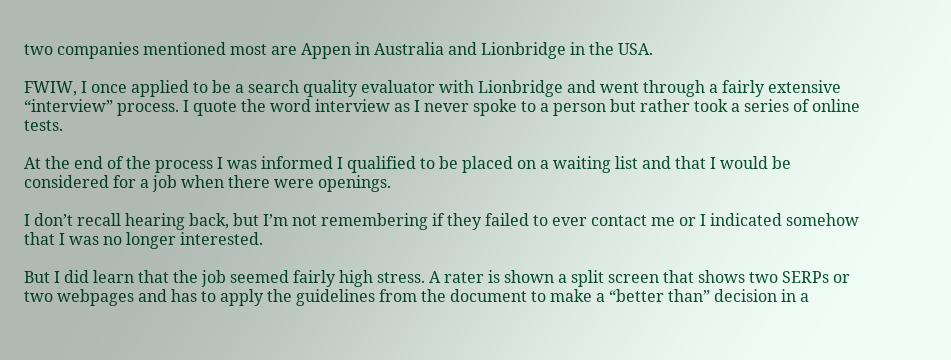two companies mentioned most are Appen in Australia and Lionbridge in the USA.

FWIW, I once applied to be a search quality evaluator with Lionbridge and went through a fairly extensive “interview” process. I quote the word interview as I never spoke to a person but rather took a series of online tests.

At the end of the process I was informed I qualified to be placed on a waiting list and that I would be considered for a job when there were openings.

I don’t recall hearing back, but I’m not remembering if they failed to ever contact me or I indicated somehow that I was no longer interested.

But I did learn that the job seemed fairly high stress. A rater is shown a split screen that shows two SERPs or two webpages and has to apply the guidelines from the document to make a “better than” decision in a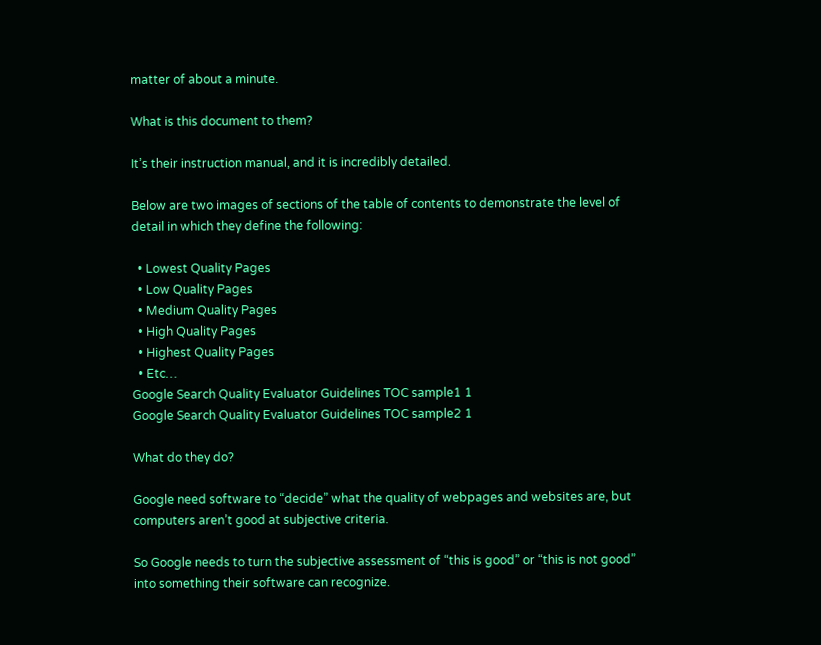matter of about a minute.

What is this document to them?

It’s their instruction manual, and it is incredibly detailed.

Below are two images of sections of the table of contents to demonstrate the level of detail in which they define the following:

  • Lowest Quality Pages
  • Low Quality Pages
  • Medium Quality Pages
  • High Quality Pages
  • Highest Quality Pages
  • Etc…
Google Search Quality Evaluator Guidelines TOC sample1 1
Google Search Quality Evaluator Guidelines TOC sample2 1

What do they do?

Google need software to “decide” what the quality of webpages and websites are, but computers aren’t good at subjective criteria.

So Google needs to turn the subjective assessment of “this is good” or “this is not good” into something their software can recognize.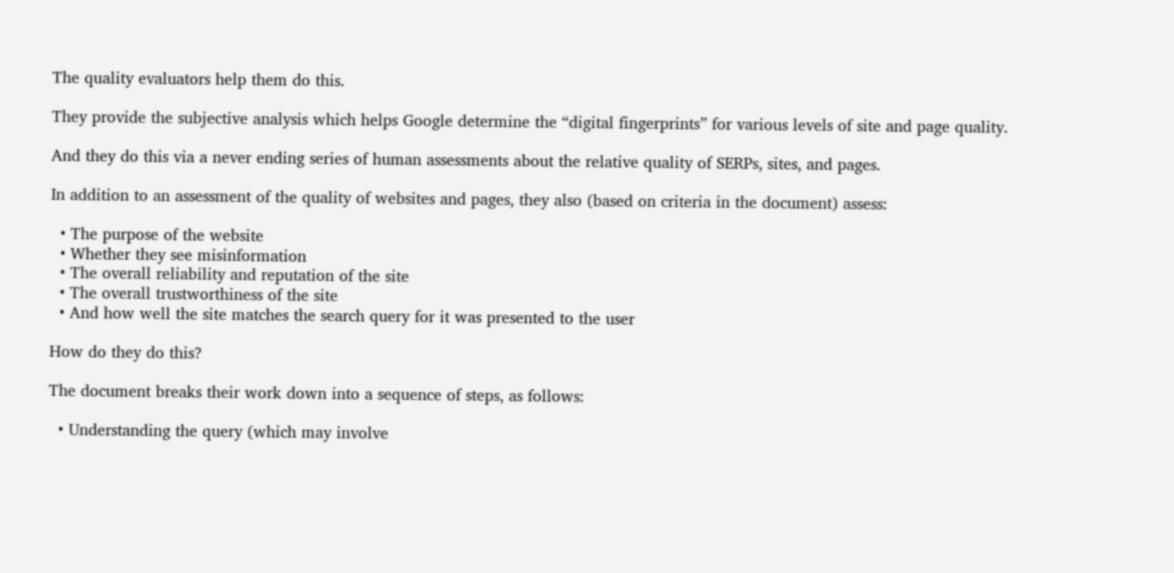The quality evaluators help them do this.

They provide the subjective analysis which helps Google determine the “digital fingerprints” for various levels of site and page quality.

And they do this via a never ending series of human assessments about the relative quality of SERPs, sites, and pages.

In addition to an assessment of the quality of websites and pages, they also (based on criteria in the document) assess:

  • The purpose of the website
  • Whether they see misinformation
  • The overall reliability and reputation of the site
  • The overall trustworthiness of the site
  • And how well the site matches the search query for it was presented to the user

How do they do this?

The document breaks their work down into a sequence of steps, as follows:

  • Understanding the query (which may involve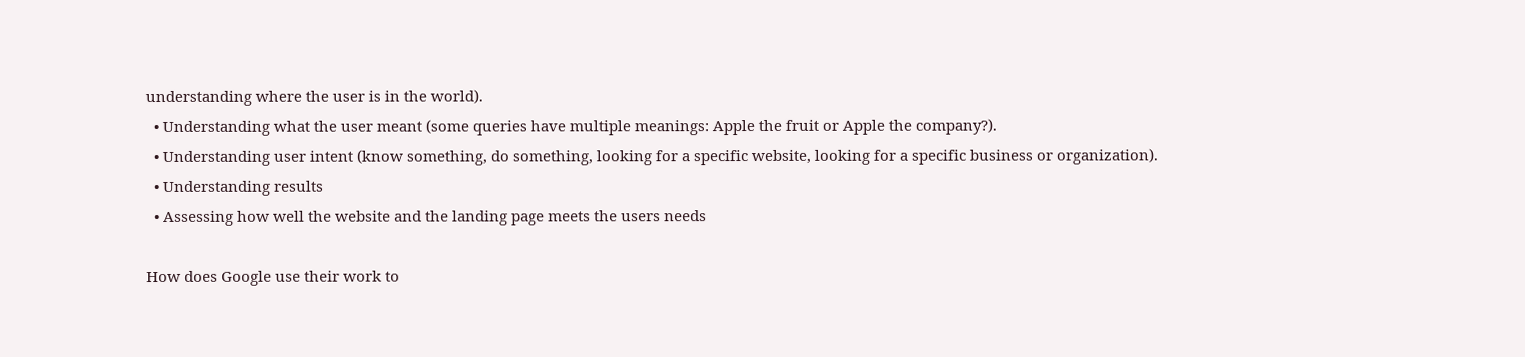understanding where the user is in the world).
  • Understanding what the user meant (some queries have multiple meanings: Apple the fruit or Apple the company?).
  • Understanding user intent (know something, do something, looking for a specific website, looking for a specific business or organization).
  • Understanding results
  • Assessing how well the website and the landing page meets the users needs

How does Google use their work to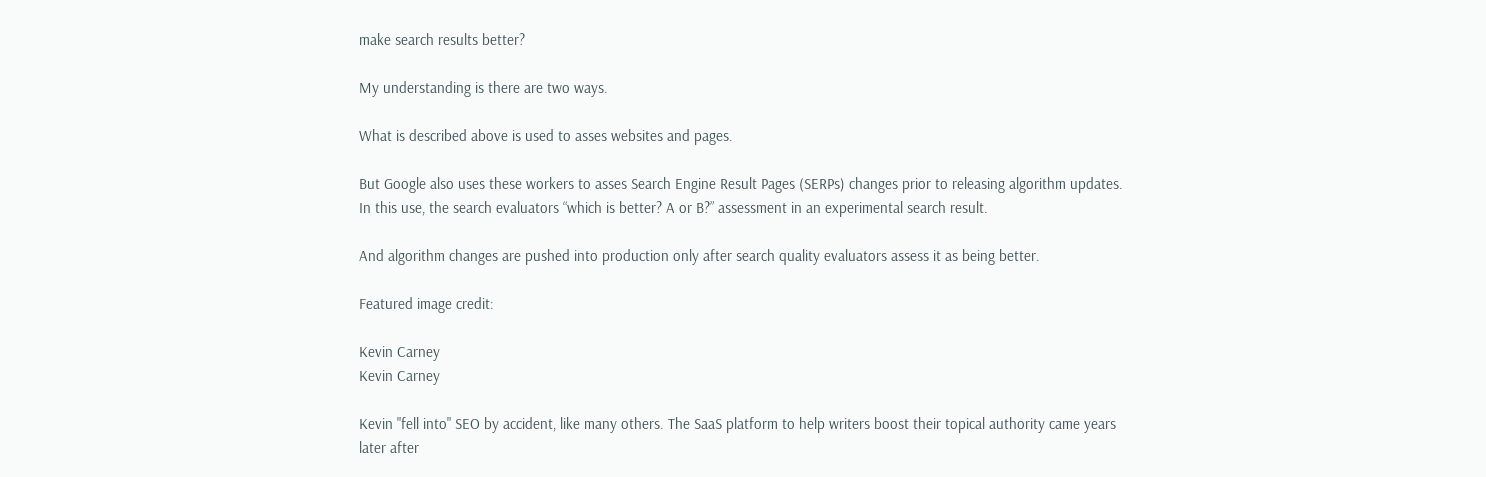make search results better?

My understanding is there are two ways.

What is described above is used to asses websites and pages.

But Google also uses these workers to asses Search Engine Result Pages (SERPs) changes prior to releasing algorithm updates. In this use, the search evaluators “which is better? A or B?” assessment in an experimental search result.

And algorithm changes are pushed into production only after search quality evaluators assess it as being better.

Featured image credit:

Kevin Carney
Kevin Carney

Kevin "fell into" SEO by accident, like many others. The SaaS platform to help writers boost their topical authority came years later after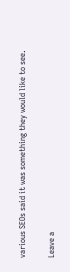various SEOs said it was something they would like to see.

Leave a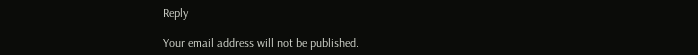Reply

Your email address will not be published.